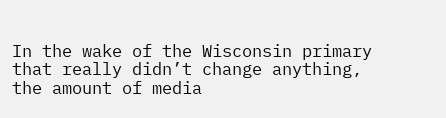In the wake of the Wisconsin primary that really didn’t change anything, the amount of media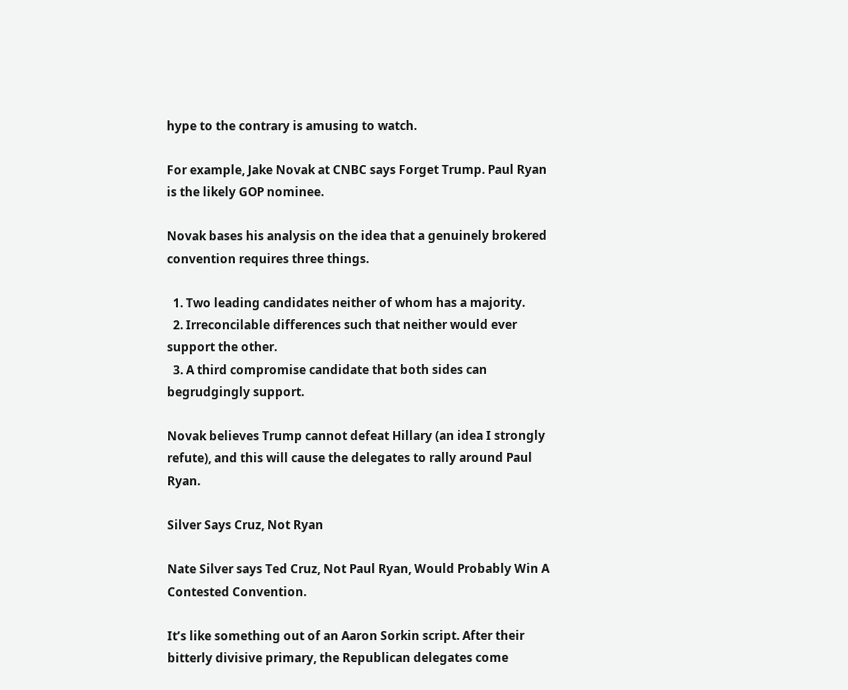hype to the contrary is amusing to watch.

For example, Jake Novak at CNBC says Forget Trump. Paul Ryan is the likely GOP nominee.

Novak bases his analysis on the idea that a genuinely brokered convention requires three things.

  1. Two leading candidates neither of whom has a majority.
  2. Irreconcilable differences such that neither would ever support the other.
  3. A third compromise candidate that both sides can begrudgingly support.

Novak believes Trump cannot defeat Hillary (an idea I strongly refute), and this will cause the delegates to rally around Paul Ryan.

Silver Says Cruz, Not Ryan

Nate Silver says Ted Cruz, Not Paul Ryan, Would Probably Win A Contested Convention.

It’s like something out of an Aaron Sorkin script. After their bitterly divisive primary, the Republican delegates come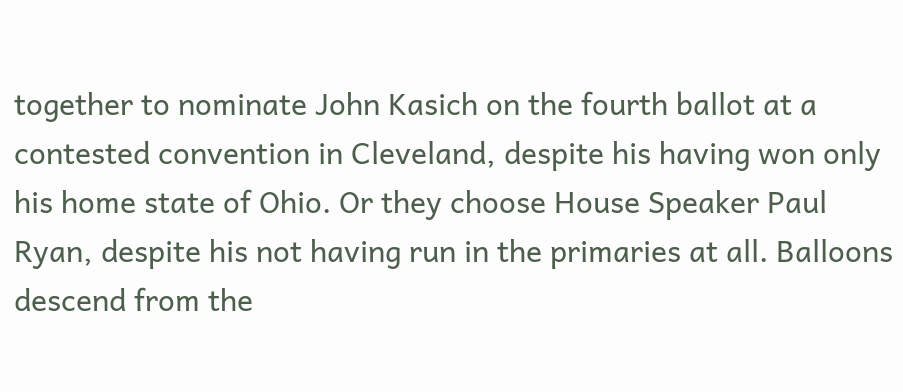together to nominate John Kasich on the fourth ballot at a contested convention in Cleveland, despite his having won only his home state of Ohio. Or they choose House Speaker Paul Ryan, despite his not having run in the primaries at all. Balloons descend from the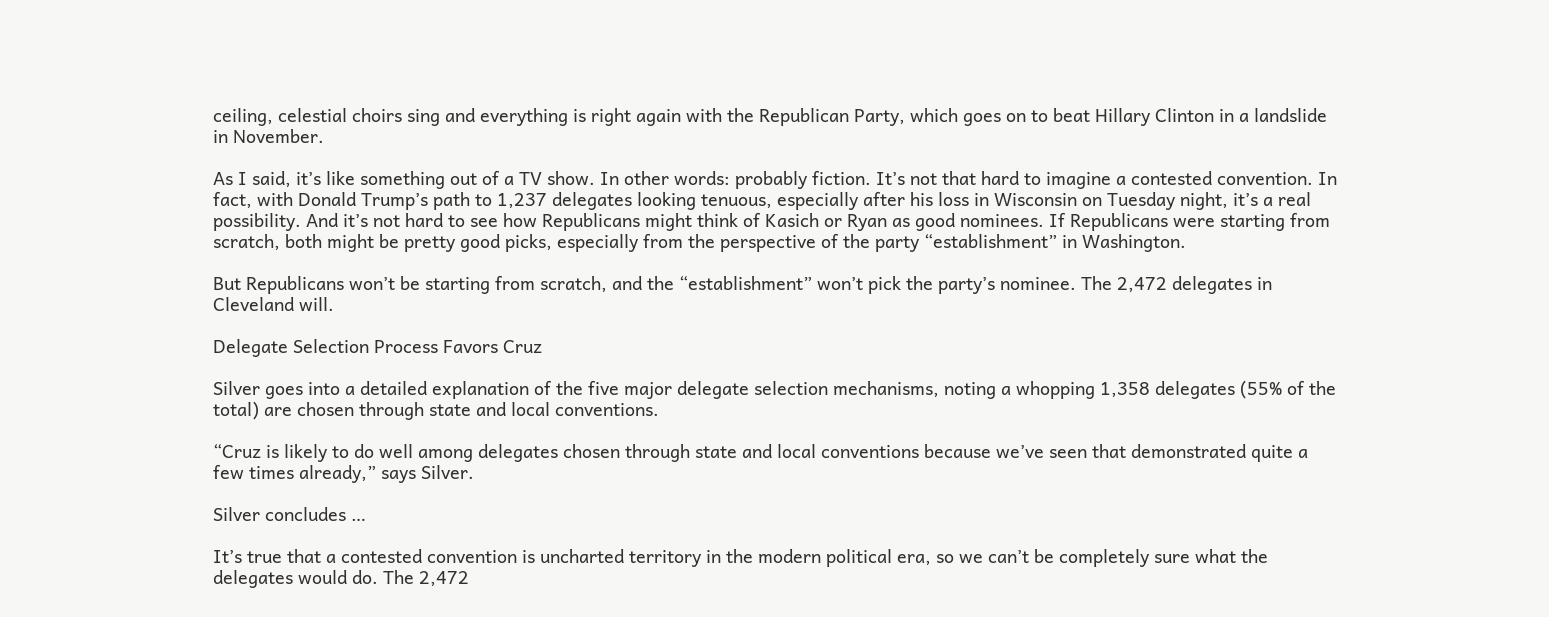ceiling, celestial choirs sing and everything is right again with the Republican Party, which goes on to beat Hillary Clinton in a landslide in November.

As I said, it’s like something out of a TV show. In other words: probably fiction. It’s not that hard to imagine a contested convention. In fact, with Donald Trump’s path to 1,237 delegates looking tenuous, especially after his loss in Wisconsin on Tuesday night, it’s a real possibility. And it’s not hard to see how Republicans might think of Kasich or Ryan as good nominees. If Republicans were starting from scratch, both might be pretty good picks, especially from the perspective of the party “establishment” in Washington.

But Republicans won’t be starting from scratch, and the “establishment” won’t pick the party’s nominee. The 2,472 delegates in Cleveland will.

Delegate Selection Process Favors Cruz

Silver goes into a detailed explanation of the five major delegate selection mechanisms, noting a whopping 1,358 delegates (55% of the total) are chosen through state and local conventions.

“Cruz is likely to do well among delegates chosen through state and local conventions because we’ve seen that demonstrated quite a few times already,” says Silver.

Silver concludes …

It’s true that a contested convention is uncharted territory in the modern political era, so we can’t be completely sure what the delegates would do. The 2,472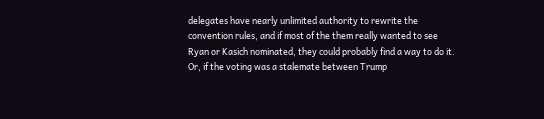delegates have nearly unlimited authority to rewrite the convention rules, and if most of the them really wanted to see Ryan or Kasich nominated, they could probably find a way to do it. Or, if the voting was a stalemate between Trump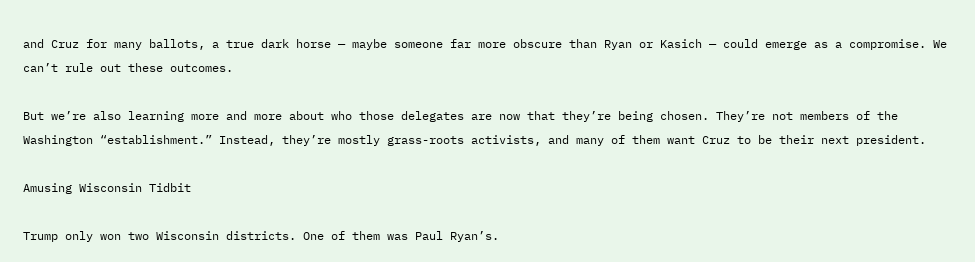and Cruz for many ballots, a true dark horse — maybe someone far more obscure than Ryan or Kasich — could emerge as a compromise. We can’t rule out these outcomes.

But we’re also learning more and more about who those delegates are now that they’re being chosen. They’re not members of the Washington “establishment.” Instead, they’re mostly grass-roots activists, and many of them want Cruz to be their next president.

Amusing Wisconsin Tidbit

Trump only won two Wisconsin districts. One of them was Paul Ryan’s.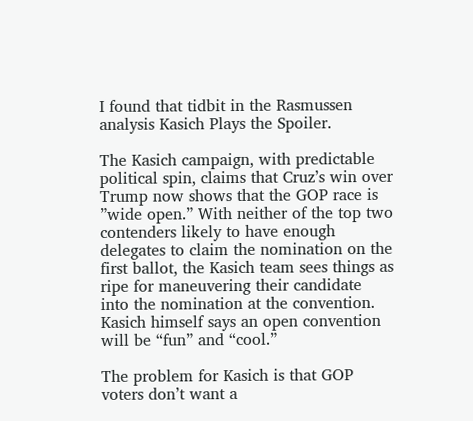I found that tidbit in the Rasmussen analysis Kasich Plays the Spoiler.

The Kasich campaign, with predictable political spin, claims that Cruz’s win over Trump now shows that the GOP race is ”wide open.” With neither of the top two contenders likely to have enough delegates to claim the nomination on the first ballot, the Kasich team sees things as ripe for maneuvering their candidate into the nomination at the convention. Kasich himself says an open convention will be “fun” and “cool.”

The problem for Kasich is that GOP voters don’t want a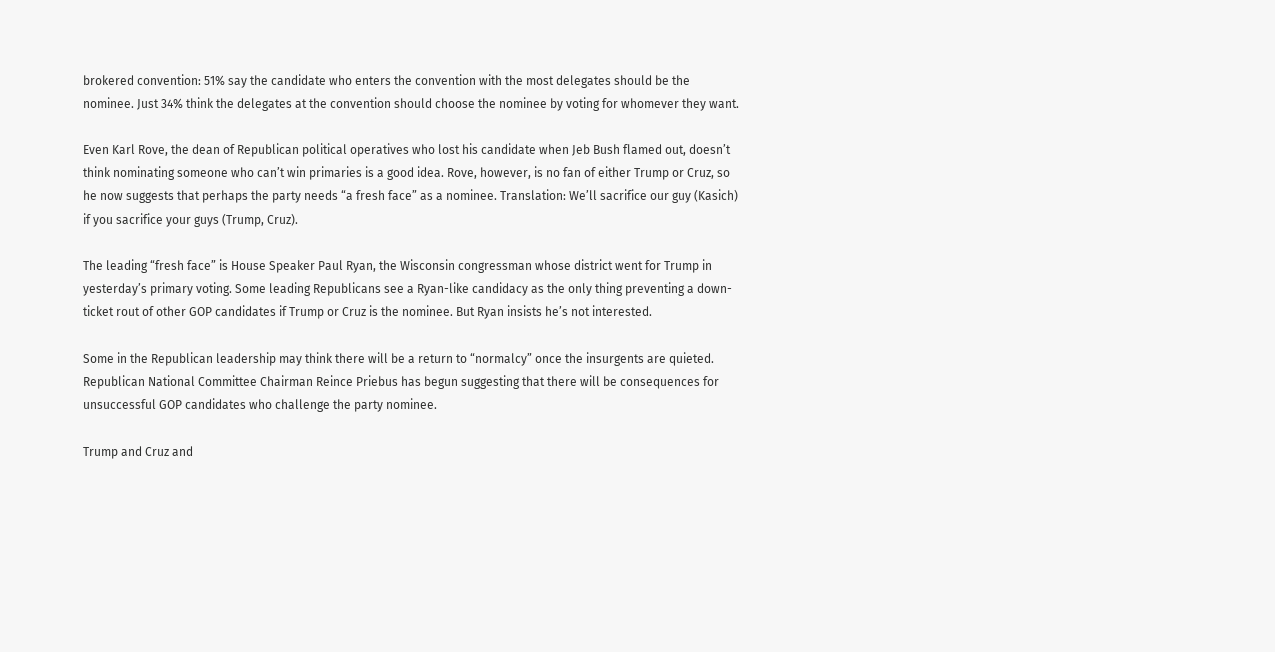brokered convention: 51% say the candidate who enters the convention with the most delegates should be the nominee. Just 34% think the delegates at the convention should choose the nominee by voting for whomever they want.

Even Karl Rove, the dean of Republican political operatives who lost his candidate when Jeb Bush flamed out, doesn’t think nominating someone who can’t win primaries is a good idea. Rove, however, is no fan of either Trump or Cruz, so he now suggests that perhaps the party needs “a fresh face” as a nominee. Translation: We’ll sacrifice our guy (Kasich) if you sacrifice your guys (Trump, Cruz).

The leading “fresh face” is House Speaker Paul Ryan, the Wisconsin congressman whose district went for Trump in yesterday’s primary voting. Some leading Republicans see a Ryan-like candidacy as the only thing preventing a down-ticket rout of other GOP candidates if Trump or Cruz is the nominee. But Ryan insists he’s not interested.

Some in the Republican leadership may think there will be a return to “normalcy” once the insurgents are quieted. Republican National Committee Chairman Reince Priebus has begun suggesting that there will be consequences for unsuccessful GOP candidates who challenge the party nominee.

Trump and Cruz and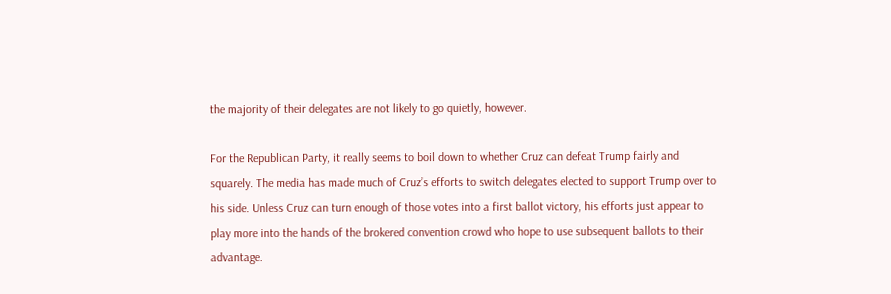the majority of their delegates are not likely to go quietly, however.

For the Republican Party, it really seems to boil down to whether Cruz can defeat Trump fairly and squarely. The media has made much of Cruz’s efforts to switch delegates elected to support Trump over to his side. Unless Cruz can turn enough of those votes into a first ballot victory, his efforts just appear to play more into the hands of the brokered convention crowd who hope to use subsequent ballots to their advantage.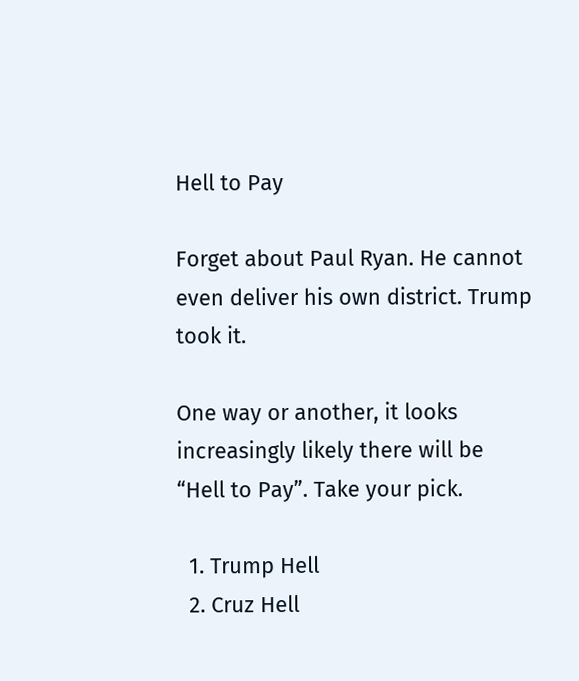Hell to Pay

Forget about Paul Ryan. He cannot even deliver his own district. Trump took it.

One way or another, it looks increasingly likely there will be “Hell to Pay”. Take your pick.

  1. Trump Hell
  2. Cruz Hell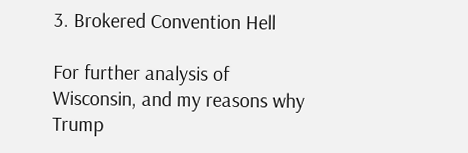3. Brokered Convention Hell

For further analysis of Wisconsin, and my reasons why Trump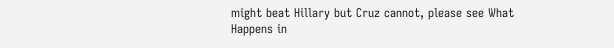might beat Hillary but Cruz cannot, please see What Happens in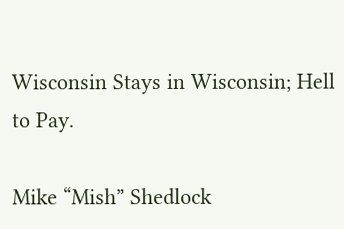Wisconsin Stays in Wisconsin; Hell to Pay.

Mike “Mish” Shedlock